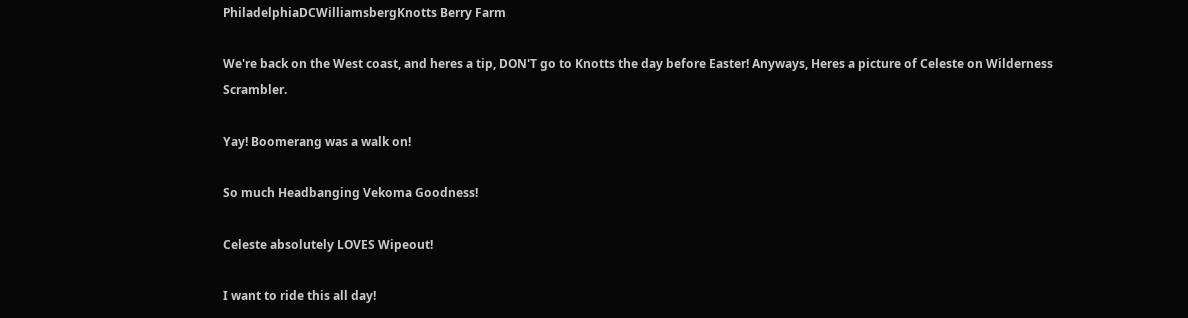PhiladelphiaDCWilliamsbergKnotts Berry Farm

We're back on the West coast, and heres a tip, DON'T go to Knotts the day before Easter! Anyways, Heres a picture of Celeste on Wilderness Scrambler.

Yay! Boomerang was a walk on!

So much Headbanging Vekoma Goodness!

Celeste absolutely LOVES Wipeout!

I want to ride this all day!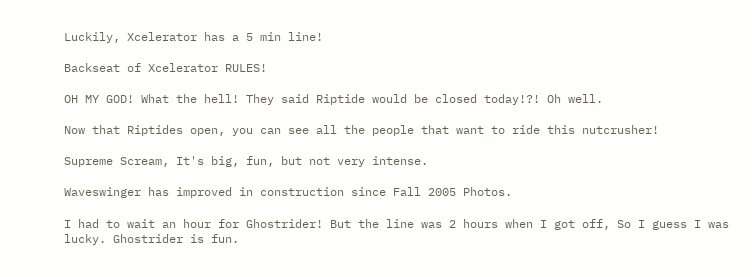Luckily, Xcelerator has a 5 min line!

Backseat of Xcelerator RULES!

OH MY GOD! What the hell! They said Riptide would be closed today!?! Oh well.

Now that Riptides open, you can see all the people that want to ride this nutcrusher!

Supreme Scream, It's big, fun, but not very intense.

Waveswinger has improved in construction since Fall 2005 Photos.

I had to wait an hour for Ghostrider! But the line was 2 hours when I got off, So I guess I was lucky. Ghostrider is fun.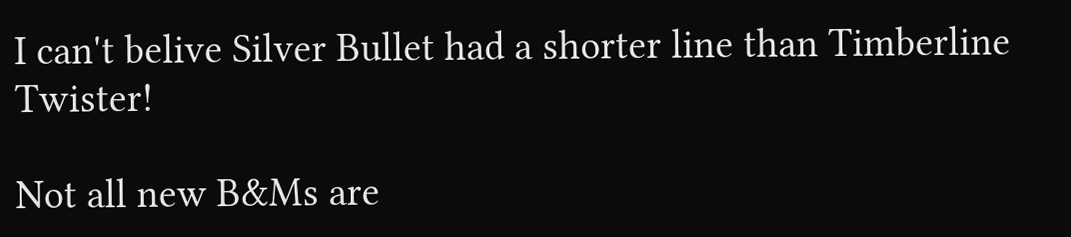I can't belive Silver Bullet had a shorter line than Timberline Twister!

Not all new B&Ms are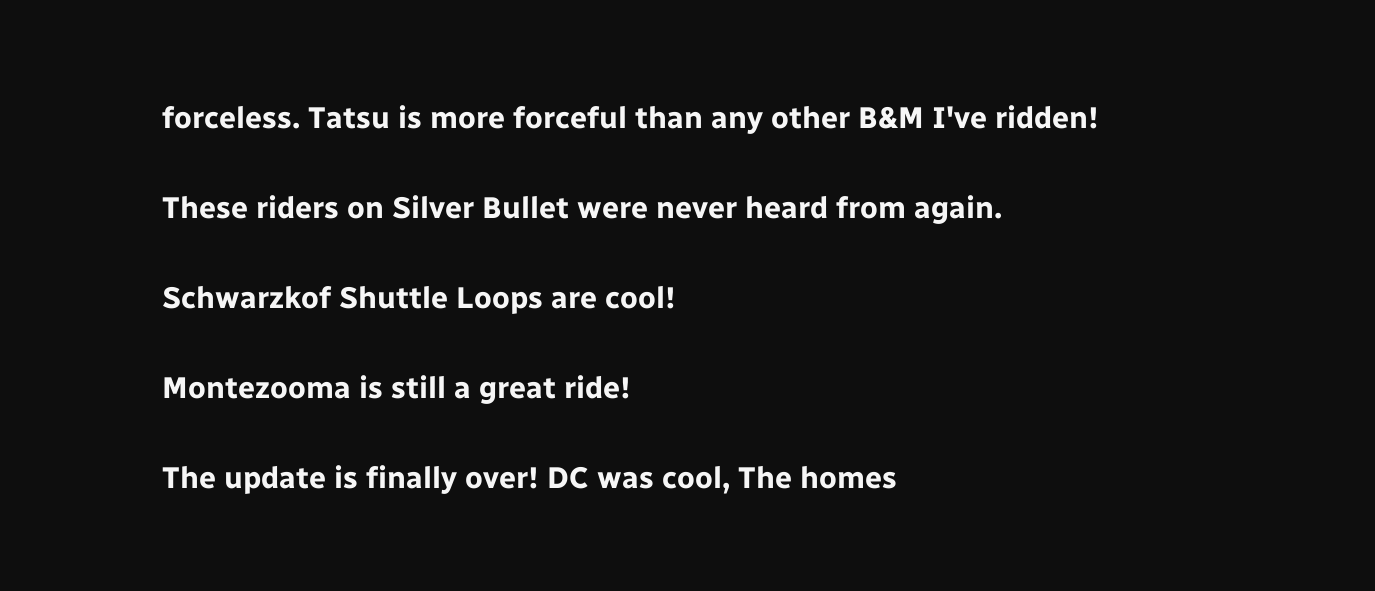forceless. Tatsu is more forceful than any other B&M I've ridden!

These riders on Silver Bullet were never heard from again.

Schwarzkof Shuttle Loops are cool!

Montezooma is still a great ride!

The update is finally over! DC was cool, The homes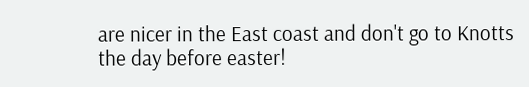are nicer in the East coast and don't go to Knotts the day before easter!